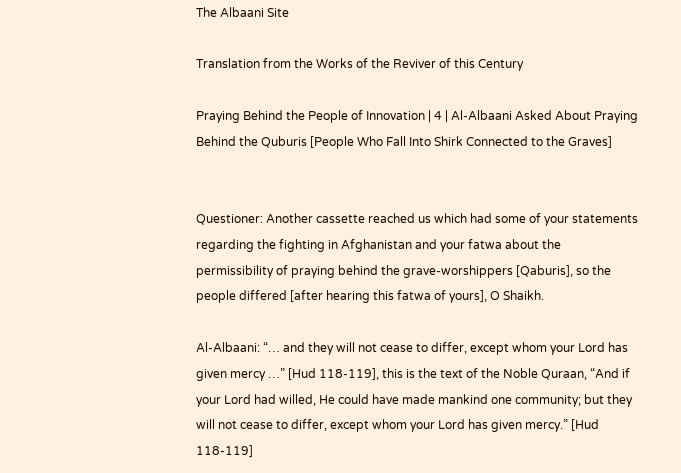The Albaani Site

Translation from the Works of the Reviver of this Century

Praying Behind the People of Innovation | 4 | Al-Albaani Asked About Praying Behind the Quburis [People Who Fall Into Shirk Connected to the Graves]


Questioner: Another cassette reached us which had some of your statements regarding the fighting in Afghanistan and your fatwa about the permissibility of praying behind the grave-worshippers [Qaburis], so the people differed [after hearing this fatwa of yours], O Shaikh.

Al-Albaani: “… and they will not cease to differ, except whom your Lord has given mercy …” [Hud 118-119], this is the text of the Noble Quraan, “And if your Lord had willed, He could have made mankind one community; but they will not cease to differ, except whom your Lord has given mercy.” [Hud 118-119]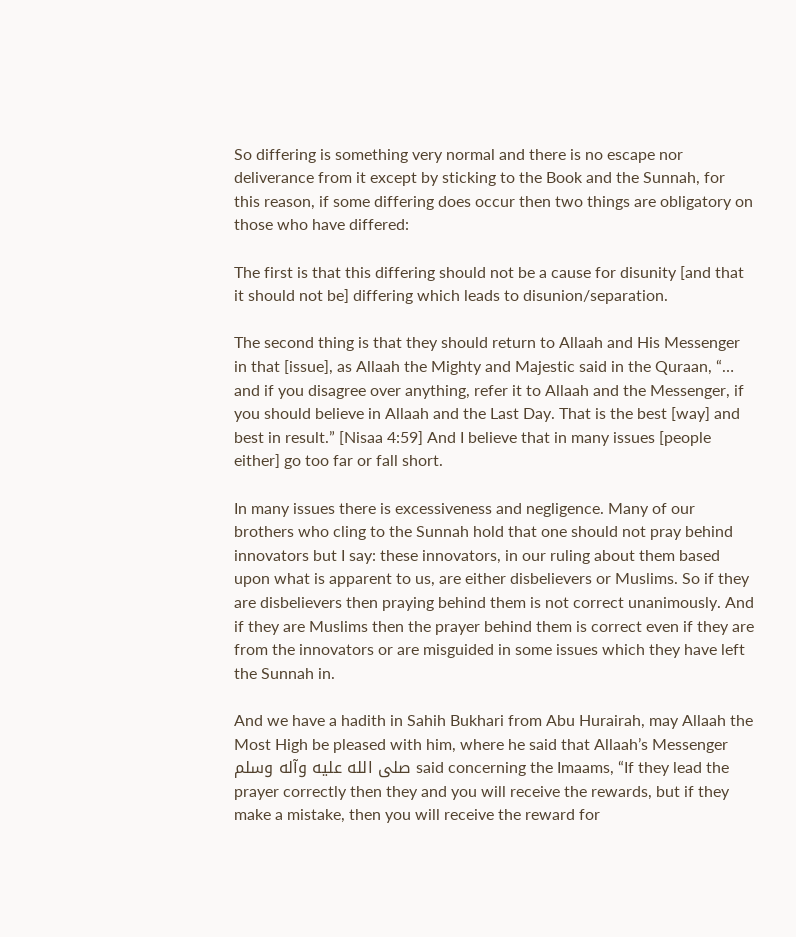So differing is something very normal and there is no escape nor deliverance from it except by sticking to the Book and the Sunnah, for this reason, if some differing does occur then two things are obligatory on those who have differed:

The first is that this differing should not be a cause for disunity [and that it should not be] differing which leads to disunion/separation.

The second thing is that they should return to Allaah and His Messenger in that [issue], as Allaah the Mighty and Majestic said in the Quraan, “… and if you disagree over anything, refer it to Allaah and the Messenger, if you should believe in Allaah and the Last Day. That is the best [way] and best in result.” [Nisaa 4:59] And I believe that in many issues [people either] go too far or fall short.

In many issues there is excessiveness and negligence. Many of our brothers who cling to the Sunnah hold that one should not pray behind innovators but I say: these innovators, in our ruling about them based upon what is apparent to us, are either disbelievers or Muslims. So if they are disbelievers then praying behind them is not correct unanimously. And if they are Muslims then the prayer behind them is correct even if they are from the innovators or are misguided in some issues which they have left the Sunnah in.

And we have a hadith in Sahih Bukhari from Abu Hurairah, may Allaah the Most High be pleased with him, where he said that Allaah’s Messenger صلى الله عليه وآله وسلم said concerning the Imaams, “If they lead the prayer correctly then they and you will receive the rewards, but if they make a mistake, then you will receive the reward for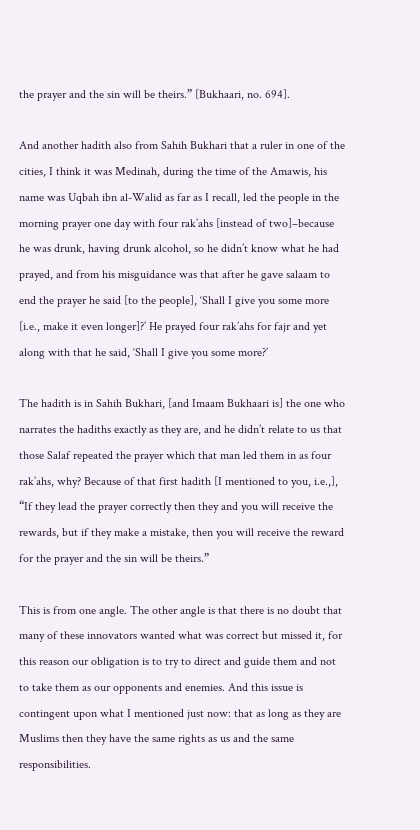the prayer and the sin will be theirs.” [Bukhaari, no. 694].

And another hadith also from Sahih Bukhari that a ruler in one of the cities, I think it was Medinah, during the time of the Amawis, his name was Uqbah ibn al-Walid as far as I recall, led the people in the morning prayer one day with four rak’ahs [instead of two]–because he was drunk, having drunk alcohol, so he didn’t know what he had prayed, and from his misguidance was that after he gave salaam to end the prayer he said [to the people], ‘Shall I give you some more [i.e., make it even longer]?’ He prayed four rak’ahs for fajr and yet along with that he said, ‘Shall I give you some more?’

The hadith is in Sahih Bukhari, [and Imaam Bukhaari is] the one who narrates the hadiths exactly as they are, and he didn’t relate to us that those Salaf repeated the prayer which that man led them in as four rak’ahs, why? Because of that first hadith [I mentioned to you, i.e.,], “If they lead the prayer correctly then they and you will receive the rewards, but if they make a mistake, then you will receive the reward for the prayer and the sin will be theirs.”

This is from one angle. The other angle is that there is no doubt that many of these innovators wanted what was correct but missed it, for this reason our obligation is to try to direct and guide them and not to take them as our opponents and enemies. And this issue is contingent upon what I mentioned just now: that as long as they are Muslims then they have the same rights as us and the same responsibilities.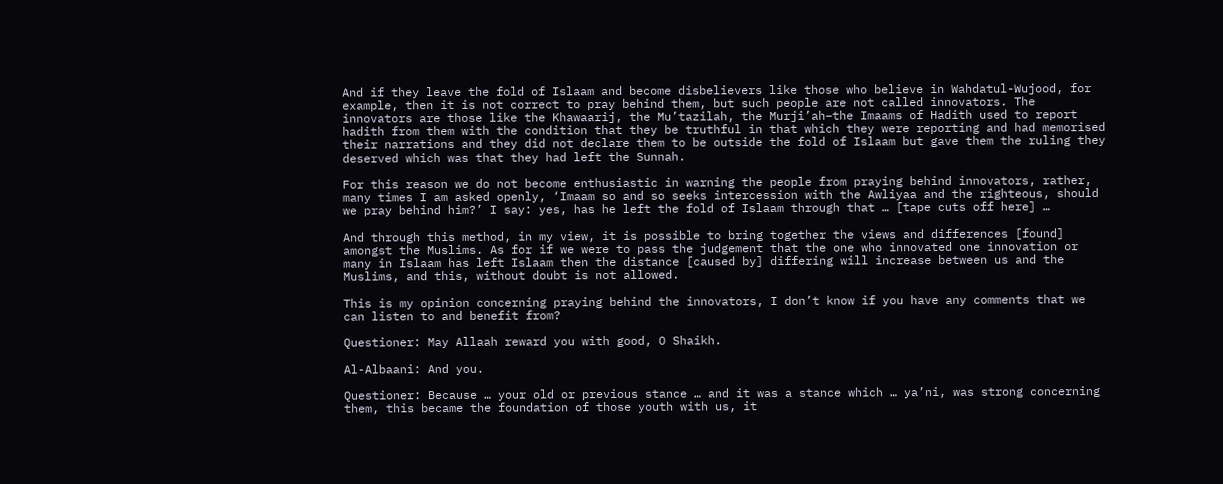And if they leave the fold of Islaam and become disbelievers like those who believe in Wahdatul-Wujood, for example, then it is not correct to pray behind them, but such people are not called innovators. The innovators are those like the Khawaarij, the Mu’tazilah, the Murji’ah–the Imaams of Hadith used to report hadith from them with the condition that they be truthful in that which they were reporting and had memorised their narrations and they did not declare them to be outside the fold of Islaam but gave them the ruling they deserved which was that they had left the Sunnah.

For this reason we do not become enthusiastic in warning the people from praying behind innovators, rather, many times I am asked openly, ‘Imaam so and so seeks intercession with the Awliyaa and the righteous, should we pray behind him?’ I say: yes, has he left the fold of Islaam through that … [tape cuts off here] …

And through this method, in my view, it is possible to bring together the views and differences [found] amongst the Muslims. As for if we were to pass the judgement that the one who innovated one innovation or many in Islaam has left Islaam then the distance [caused by] differing will increase between us and the Muslims, and this, without doubt is not allowed.

This is my opinion concerning praying behind the innovators, I don’t know if you have any comments that we can listen to and benefit from?

Questioner: May Allaah reward you with good, O Shaikh.

Al-Albaani: And you.

Questioner: Because … your old or previous stance … and it was a stance which … ya’ni, was strong concerning them, this became the foundation of those youth with us, it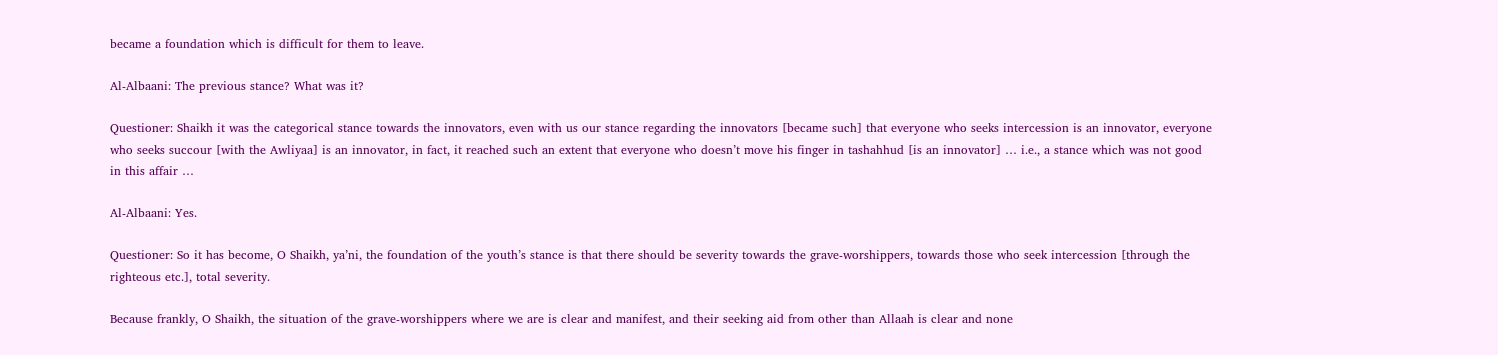became a foundation which is difficult for them to leave.

Al-Albaani: The previous stance? What was it?

Questioner: Shaikh it was the categorical stance towards the innovators, even with us our stance regarding the innovators [became such] that everyone who seeks intercession is an innovator, everyone who seeks succour [with the Awliyaa] is an innovator, in fact, it reached such an extent that everyone who doesn’t move his finger in tashahhud [is an innovator] … i.e., a stance which was not good in this affair …

Al-Albaani: Yes.

Questioner: So it has become, O Shaikh, ya’ni, the foundation of the youth’s stance is that there should be severity towards the grave-worshippers, towards those who seek intercession [through the righteous etc.], total severity.

Because frankly, O Shaikh, the situation of the grave-worshippers where we are is clear and manifest, and their seeking aid from other than Allaah is clear and none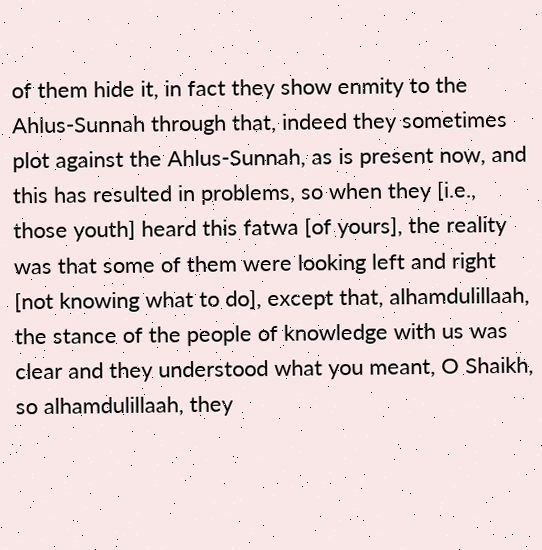of them hide it, in fact they show enmity to the Ahlus-Sunnah through that, indeed they sometimes plot against the Ahlus-Sunnah, as is present now, and this has resulted in problems, so when they [i.e., those youth] heard this fatwa [of yours], the reality was that some of them were looking left and right [not knowing what to do], except that, alhamdulillaah, the stance of the people of knowledge with us was clear and they understood what you meant, O Shaikh, so alhamdulillaah, they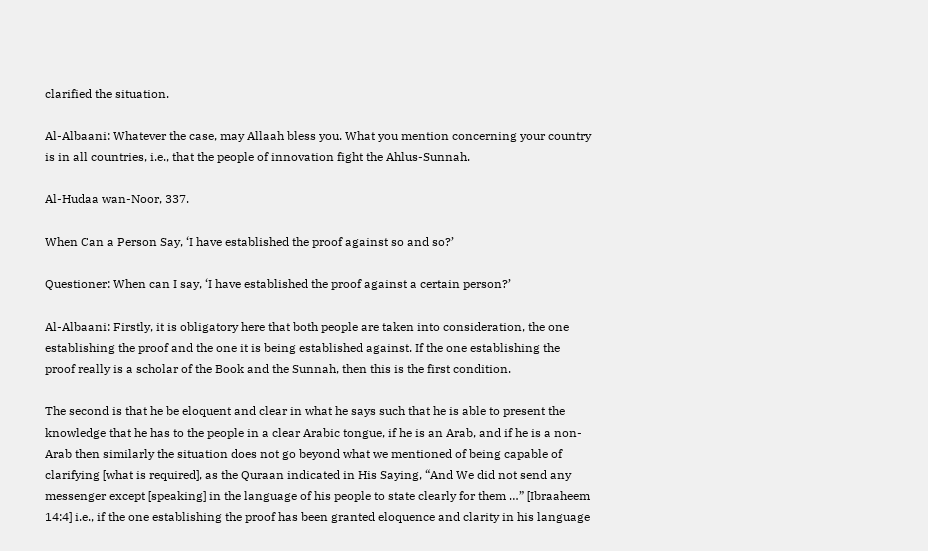clarified the situation.

Al-Albaani: Whatever the case, may Allaah bless you. What you mention concerning your country is in all countries, i.e., that the people of innovation fight the Ahlus-Sunnah.

Al-Hudaa wan-Noor, 337.

When Can a Person Say, ‘I have established the proof against so and so?’

Questioner: When can I say, ‘I have established the proof against a certain person?’

Al-Albaani: Firstly, it is obligatory here that both people are taken into consideration, the one establishing the proof and the one it is being established against. If the one establishing the proof really is a scholar of the Book and the Sunnah, then this is the first condition.

The second is that he be eloquent and clear in what he says such that he is able to present the knowledge that he has to the people in a clear Arabic tongue, if he is an Arab, and if he is a non-Arab then similarly the situation does not go beyond what we mentioned of being capable of clarifying [what is required], as the Quraan indicated in His Saying, “And We did not send any messenger except [speaking] in the language of his people to state clearly for them …” [Ibraaheem 14:4] i.e., if the one establishing the proof has been granted eloquence and clarity in his language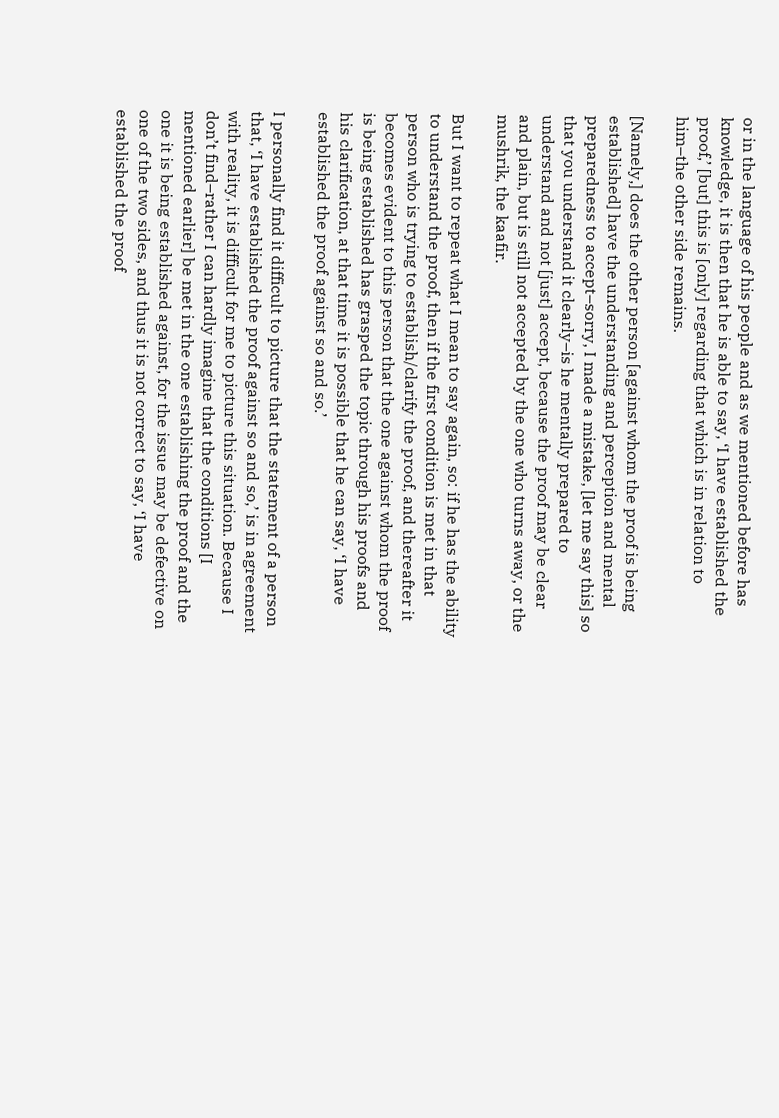or in the language of his people and as we mentioned before has knowledge, it is then that he is able to say, ‘I have established the proof,’ [but] this is [only] regarding that which is in relation to him–the other side remains.

[Namely,] does the other person [against whom the proof is being established] have the understanding and perception and mental preparedness to accept–sorry, I made a mistake, [let me say this] so that you understand it clearly–is he mentally prepared to understand and not [just] accept, because the proof may be clear and plain, but is still not accepted by the one who turns away, or the mushrik, the kaafir.

But I want to repeat what I mean to say again, so: if he has the ability to understand the proof, then if the first condition is met in that person who is trying to establish/clarify the proof, and thereafter it becomes evident to this person that the one against whom the proof is being established has grasped the topic through his proofs and his clarification, at that time it is possible that he can say, ‘I have established the proof against so and so.’

I personally find it difficult to picture that the statement of a person that, ‘I have established the proof against so and so,’ is in agreement with reality, it is difficult for me to picture this situation. Because I don’t find–rather I can hardly imagine that the conditions [I mentioned earlier] be met in the one establishing the proof and the one it is being established against, for the issue may be defective on one of the two sides, and thus it is not correct to say, ‘I have established the proof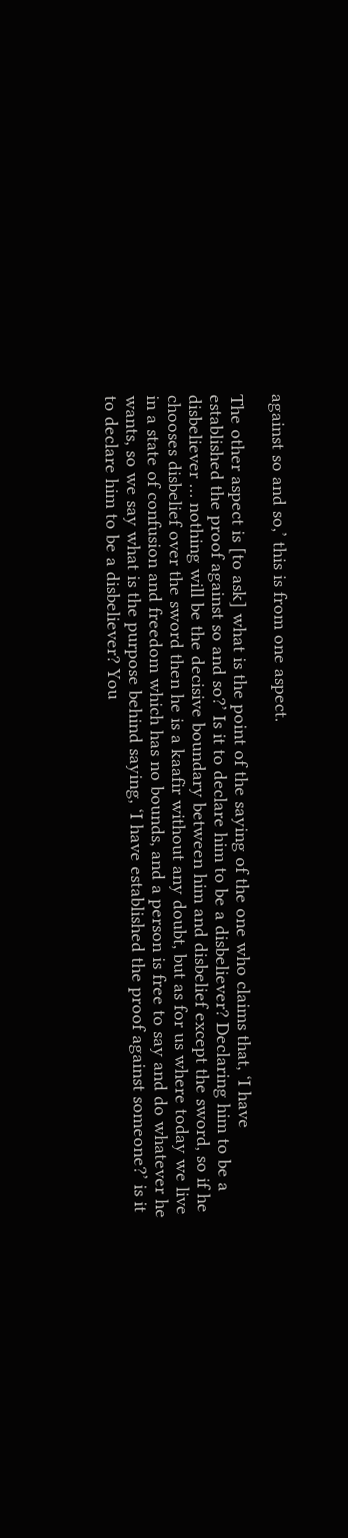against so and so,’ this is from one aspect.

The other aspect is [to ask] what is the point of the saying of the one who claims that, ‘I have established the proof against so and so?’ Is it to declare him to be a disbeliever? Declaring him to be a disbeliever … nothing will be the decisive boundary between him and disbelief except the sword, so if he chooses disbelief over the sword then he is a kaafir without any doubt, but as for us where today we live in a state of confusion and freedom which has no bounds, and a person is free to say and do whatever he wants, so we say what is the purpose behind saying, ‘I have established the proof against someone?’ is it to declare him to be a disbeliever? You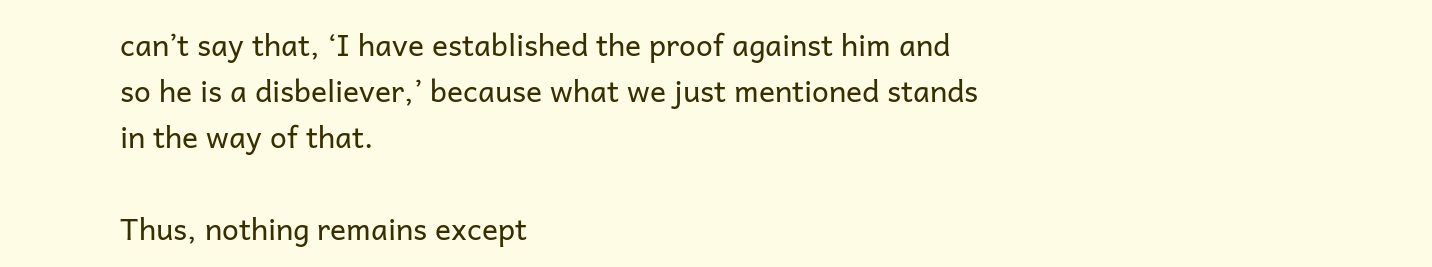can’t say that, ‘I have established the proof against him and so he is a disbeliever,’ because what we just mentioned stands in the way of that.

Thus, nothing remains except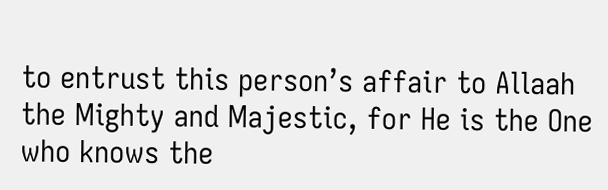to entrust this person’s affair to Allaah the Mighty and Majestic, for He is the One who knows the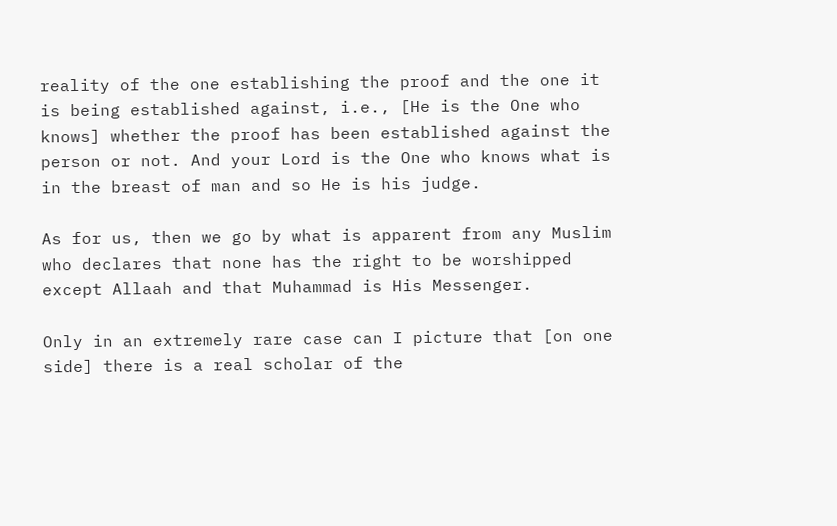reality of the one establishing the proof and the one it is being established against, i.e., [He is the One who knows] whether the proof has been established against the person or not. And your Lord is the One who knows what is in the breast of man and so He is his judge.

As for us, then we go by what is apparent from any Muslim who declares that none has the right to be worshipped except Allaah and that Muhammad is His Messenger.

Only in an extremely rare case can I picture that [on one side] there is a real scholar of the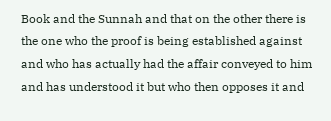Book and the Sunnah and that on the other there is the one who the proof is being established against and who has actually had the affair conveyed to him and has understood it but who then opposes it and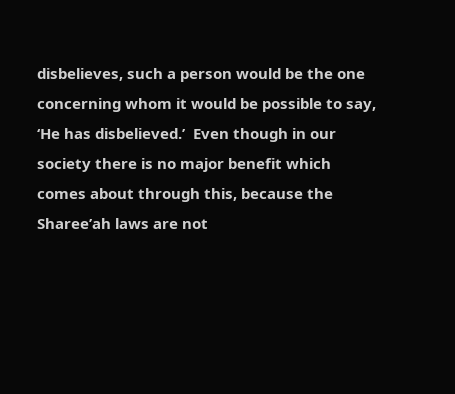disbelieves, such a person would be the one concerning whom it would be possible to say, ‘He has disbelieved.’  Even though in our society there is no major benefit which comes about through this, because the Sharee’ah laws are not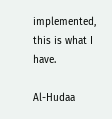implemented, this is what I have.

Al-Hudaa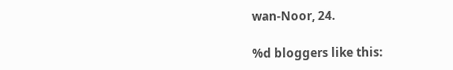wan-Noor, 24.

%d bloggers like this: